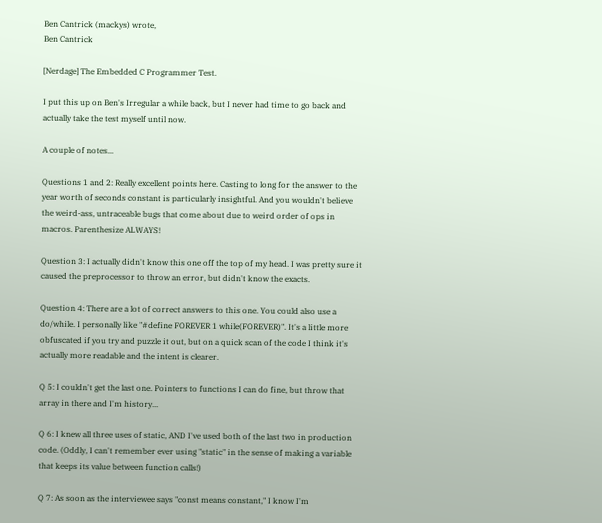Ben Cantrick (mackys) wrote,
Ben Cantrick

[Nerdage] The Embedded C Programmer Test.

I put this up on Ben's Irregular a while back, but I never had time to go back and actually take the test myself until now.

A couple of notes...

Questions 1 and 2: Really excellent points here. Casting to long for the answer to the year worth of seconds constant is particularly insightful. And you wouldn't believe the weird-ass, untraceable bugs that come about due to weird order of ops in macros. Parenthesize ALWAYS!

Question 3: I actually didn't know this one off the top of my head. I was pretty sure it caused the preprocessor to throw an error, but didn't know the exacts.

Question 4: There are a lot of correct answers to this one. You could also use a do/while. I personally like "#define FOREVER 1 while(FOREVER)". It's a little more obfuscated if you try and puzzle it out, but on a quick scan of the code I think it's actually more readable and the intent is clearer.

Q 5: I couldn't get the last one. Pointers to functions I can do fine, but throw that array in there and I'm history...

Q 6: I knew all three uses of static, AND I've used both of the last two in production code. (Oddly, I can't remember ever using "static" in the sense of making a variable that keeps its value between function calls!)

Q 7: As soon as the interviewee says "const means constant," I know I'm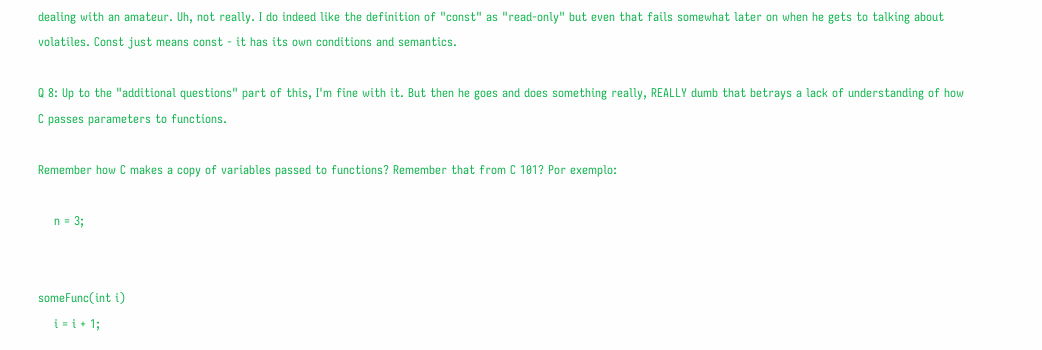dealing with an amateur. Uh, not really. I do indeed like the definition of "const" as "read-only" but even that fails somewhat later on when he gets to talking about volatiles. Const just means const - it has its own conditions and semantics.

Q 8: Up to the "additional questions" part of this, I'm fine with it. But then he goes and does something really, REALLY dumb that betrays a lack of understanding of how C passes parameters to functions.

Remember how C makes a copy of variables passed to functions? Remember that from C 101? Por exemplo:

    n = 3;


someFunc(int i)
    i = i + 1;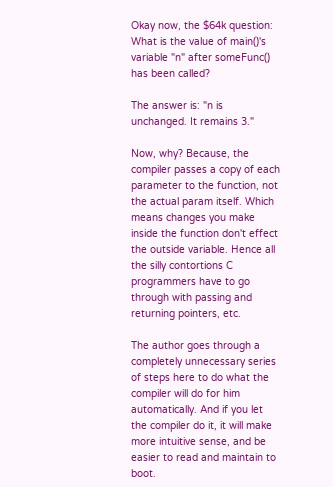Okay now, the $64k question: What is the value of main()'s variable "n" after someFunc() has been called?

The answer is: "n is unchanged. It remains 3."

Now, why? Because, the compiler passes a copy of each parameter to the function, not the actual param itself. Which means changes you make inside the function don't effect the outside variable. Hence all the silly contortions C programmers have to go through with passing and returning pointers, etc.

The author goes through a completely unnecessary series of steps here to do what the compiler will do for him automatically. And if you let the compiler do it, it will make more intuitive sense, and be easier to read and maintain to boot.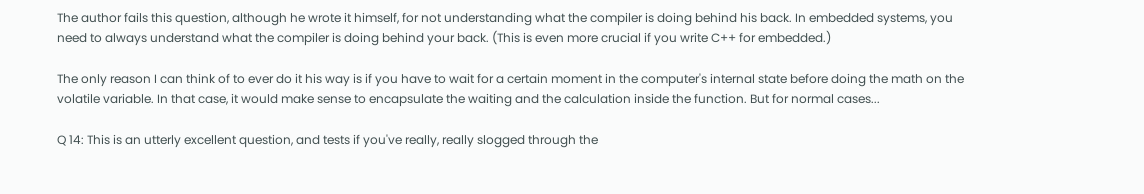The author fails this question, although he wrote it himself, for not understanding what the compiler is doing behind his back. In embedded systems, you need to always understand what the compiler is doing behind your back. (This is even more crucial if you write C++ for embedded.)

The only reason I can think of to ever do it his way is if you have to wait for a certain moment in the computer's internal state before doing the math on the volatile variable. In that case, it would make sense to encapsulate the waiting and the calculation inside the function. But for normal cases...

Q 14: This is an utterly excellent question, and tests if you've really, really slogged through the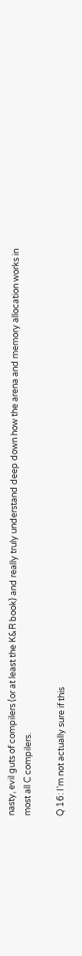nasty, evil guts of compilers (or at least the K&R book) and really truly understand deep down how the arena and memory allocation works in most all C compilers.

Q 16: I'm not actually sure if this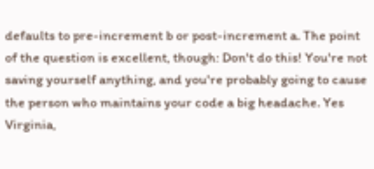defaults to pre-increment b or post-increment a. The point of the question is excellent, though: Don't do this! You're not saving yourself anything, and you're probably going to cause the person who maintains your code a big headache. Yes Virginia,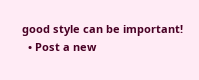good style can be important!
  • Post a new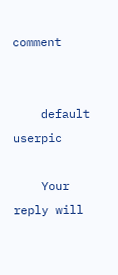comment


    default userpic

    Your reply will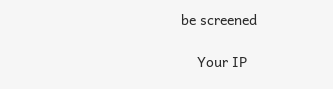be screened

    Your IP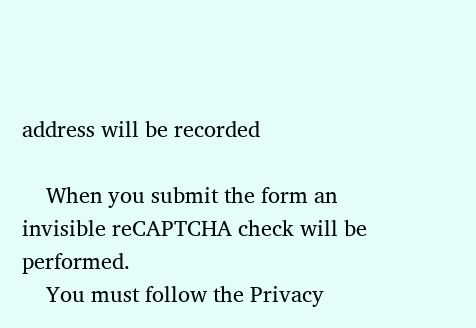address will be recorded

    When you submit the form an invisible reCAPTCHA check will be performed.
    You must follow the Privacy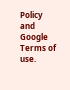Policy and Google Terms of use.